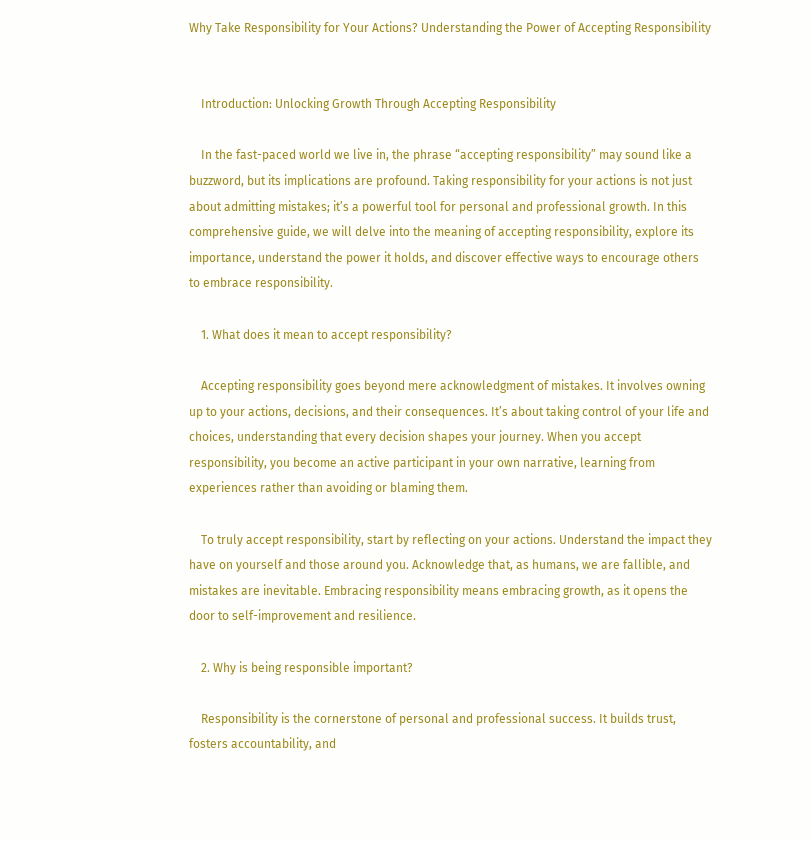Why Take Responsibility for Your Actions? Understanding the Power of Accepting Responsibility


    Introduction: Unlocking Growth Through Accepting Responsibility

    In the fast-paced world we live in, the phrase “accepting responsibility” may sound like a buzzword, but its implications are profound. Taking responsibility for your actions is not just about admitting mistakes; it’s a powerful tool for personal and professional growth. In this comprehensive guide, we will delve into the meaning of accepting responsibility, explore its importance, understand the power it holds, and discover effective ways to encourage others to embrace responsibility.

    1. What does it mean to accept responsibility?

    Accepting responsibility goes beyond mere acknowledgment of mistakes. It involves owning up to your actions, decisions, and their consequences. It’s about taking control of your life and choices, understanding that every decision shapes your journey. When you accept responsibility, you become an active participant in your own narrative, learning from experiences rather than avoiding or blaming them.

    To truly accept responsibility, start by reflecting on your actions. Understand the impact they have on yourself and those around you. Acknowledge that, as humans, we are fallible, and mistakes are inevitable. Embracing responsibility means embracing growth, as it opens the door to self-improvement and resilience.

    2. Why is being responsible important?

    Responsibility is the cornerstone of personal and professional success. It builds trust, fosters accountability, and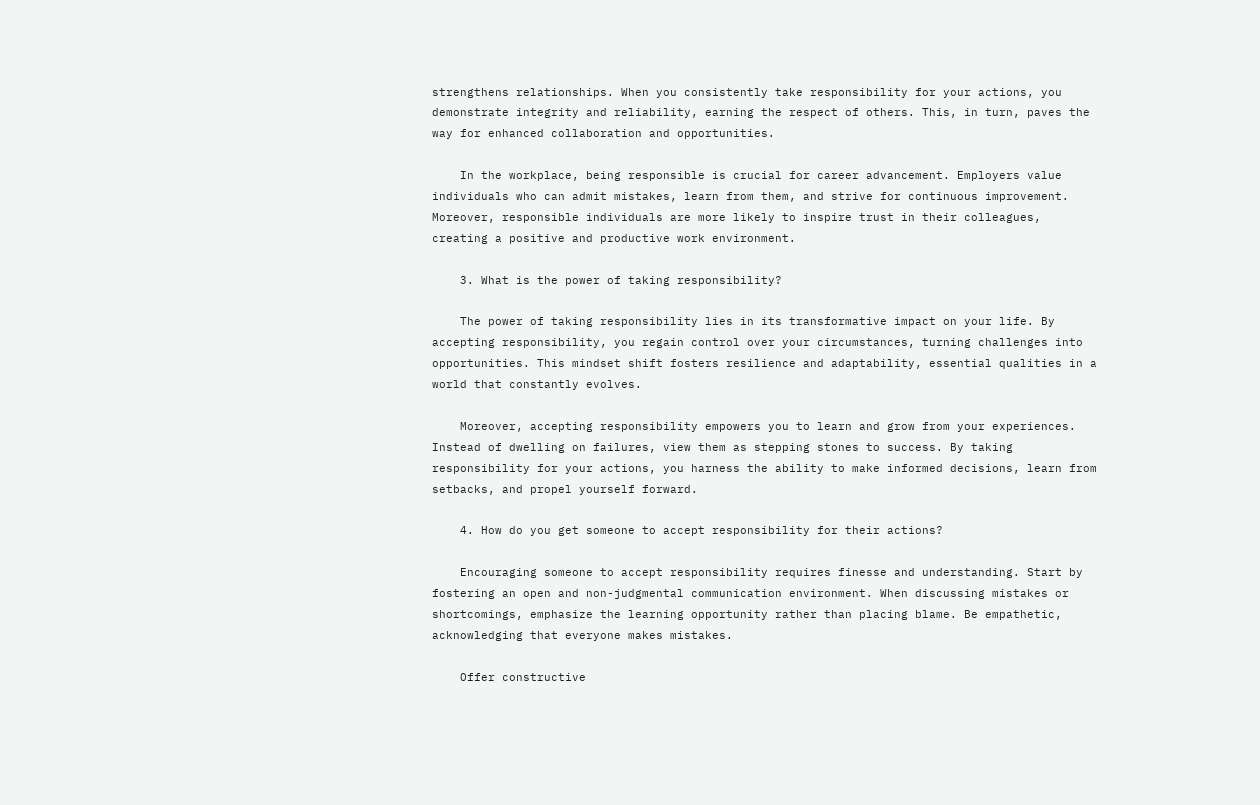strengthens relationships. When you consistently take responsibility for your actions, you demonstrate integrity and reliability, earning the respect of others. This, in turn, paves the way for enhanced collaboration and opportunities.

    In the workplace, being responsible is crucial for career advancement. Employers value individuals who can admit mistakes, learn from them, and strive for continuous improvement. Moreover, responsible individuals are more likely to inspire trust in their colleagues, creating a positive and productive work environment.

    3. What is the power of taking responsibility?

    The power of taking responsibility lies in its transformative impact on your life. By accepting responsibility, you regain control over your circumstances, turning challenges into opportunities. This mindset shift fosters resilience and adaptability, essential qualities in a world that constantly evolves.

    Moreover, accepting responsibility empowers you to learn and grow from your experiences. Instead of dwelling on failures, view them as stepping stones to success. By taking responsibility for your actions, you harness the ability to make informed decisions, learn from setbacks, and propel yourself forward.

    4. How do you get someone to accept responsibility for their actions?

    Encouraging someone to accept responsibility requires finesse and understanding. Start by fostering an open and non-judgmental communication environment. When discussing mistakes or shortcomings, emphasize the learning opportunity rather than placing blame. Be empathetic, acknowledging that everyone makes mistakes.

    Offer constructive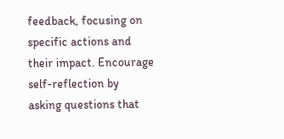feedback, focusing on specific actions and their impact. Encourage self-reflection by asking questions that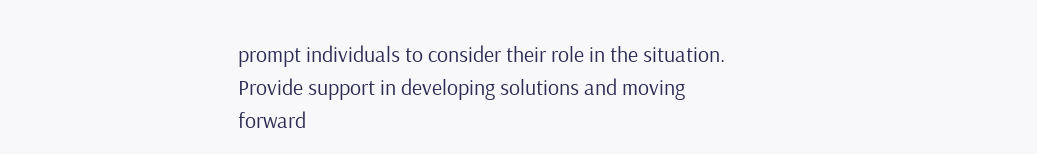prompt individuals to consider their role in the situation. Provide support in developing solutions and moving forward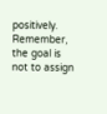positively. Remember, the goal is not to assign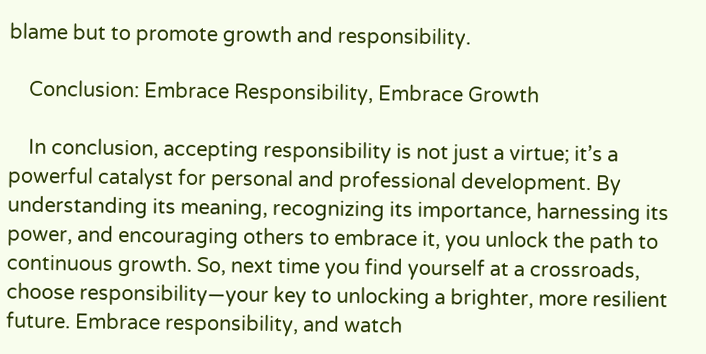blame but to promote growth and responsibility.

    Conclusion: Embrace Responsibility, Embrace Growth

    In conclusion, accepting responsibility is not just a virtue; it’s a powerful catalyst for personal and professional development. By understanding its meaning, recognizing its importance, harnessing its power, and encouraging others to embrace it, you unlock the path to continuous growth. So, next time you find yourself at a crossroads, choose responsibility—your key to unlocking a brighter, more resilient future. Embrace responsibility, and watch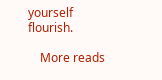yourself flourish.

    More reads